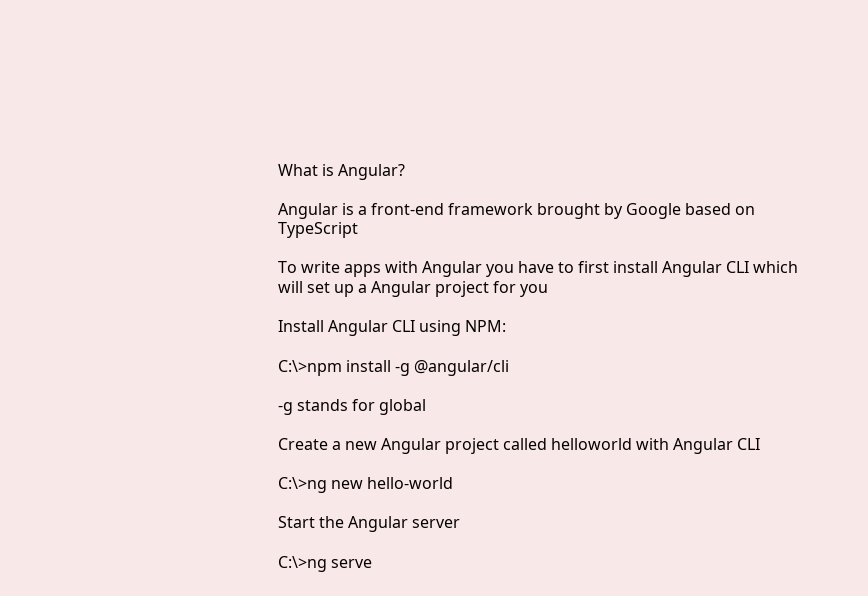What is Angular?

Angular is a front-end framework brought by Google based on TypeScript

To write apps with Angular you have to first install Angular CLI which will set up a Angular project for you

Install Angular CLI using NPM:

C:\>npm install -g @angular/cli

-g stands for global

Create a new Angular project called helloworld with Angular CLI

C:\>ng new hello-world

Start the Angular server

C:\>ng serve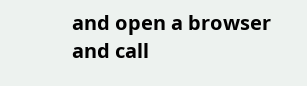and open a browser and call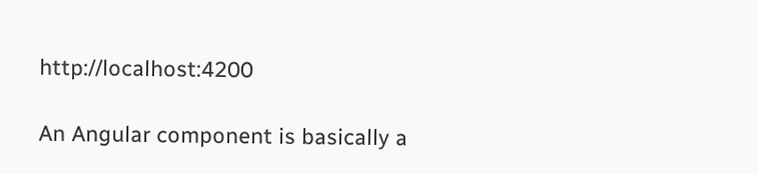http://localhost:4200

An Angular component is basically a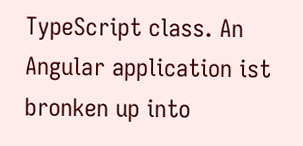TypeScript class. An Angular application ist bronken up into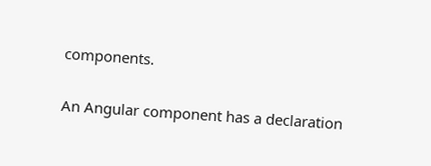components.

An Angular component has a declaration